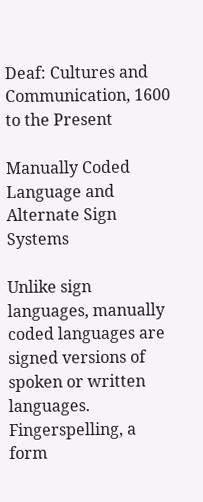Deaf: Cultures and Communication, 1600 to the Present

Manually Coded Language and Alternate Sign Systems

Unlike sign languages, manually coded languages are signed versions of spoken or written languages. Fingerspelling, a form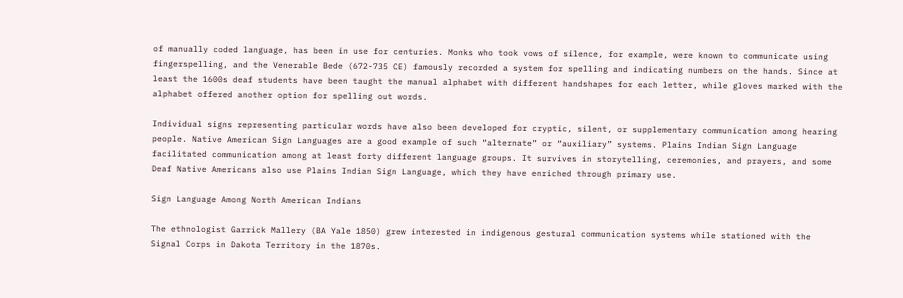of manually coded language, has been in use for centuries. Monks who took vows of silence, for example, were known to communicate using fingerspelling, and the Venerable Bede (672-735 CE) famously recorded a system for spelling and indicating numbers on the hands. Since at least the 1600s deaf students have been taught the manual alphabet with different handshapes for each letter, while gloves marked with the alphabet offered another option for spelling out words.

Individual signs representing particular words have also been developed for cryptic, silent, or supplementary communication among hearing people. Native American Sign Languages are a good example of such “alternate” or “auxiliary” systems. Plains Indian Sign Language facilitated communication among at least forty different language groups. It survives in storytelling, ceremonies, and prayers, and some Deaf Native Americans also use Plains Indian Sign Language, which they have enriched through primary use.

Sign Language Among North American Indians

The ethnologist Garrick Mallery (BA Yale 1850) grew interested in indigenous gestural communication systems while stationed with the Signal Corps in Dakota Territory in the 1870s.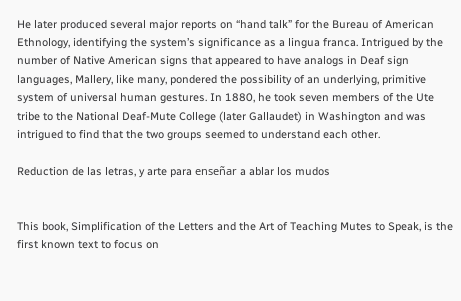He later produced several major reports on “hand talk” for the Bureau of American Ethnology, identifying the system’s significance as a lingua franca. Intrigued by the number of Native American signs that appeared to have analogs in Deaf sign languages, Mallery, like many, pondered the possibility of an underlying, primitive system of universal human gestures. In 1880, he took seven members of the Ute tribe to the National Deaf-Mute College (later Gallaudet) in Washington and was intrigued to find that the two groups seemed to understand each other.

Reduction de las letras, y arte para enseñar a ablar los mudos


This book, Simplification of the Letters and the Art of Teaching Mutes to Speak, is the first known text to focus on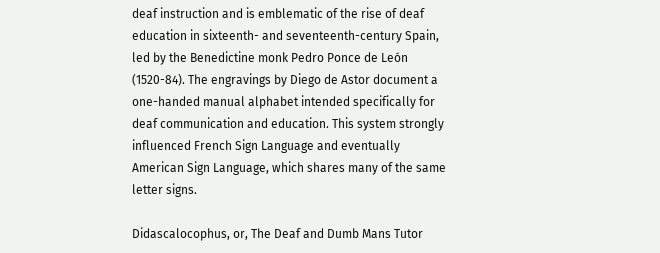deaf instruction and is emblematic of the rise of deaf education in sixteenth- and seventeenth-century Spain, led by the Benedictine monk Pedro Ponce de León (1520-84). The engravings by Diego de Astor document a one-handed manual alphabet intended specifically for deaf communication and education. This system strongly influenced French Sign Language and eventually American Sign Language, which shares many of the same letter signs.

Didascalocophus, or, The Deaf and Dumb Mans Tutor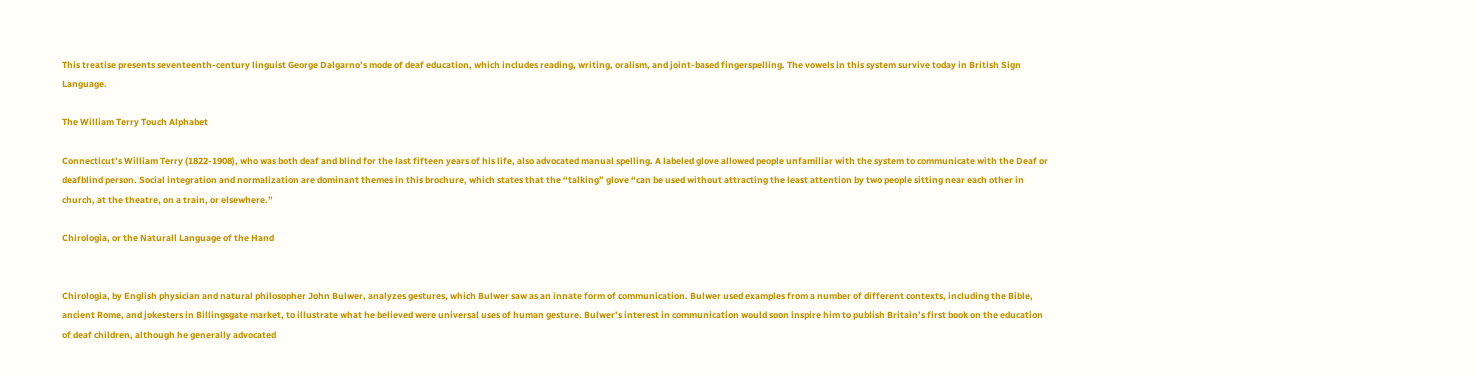This treatise presents seventeenth-century linguist George Dalgarno’s mode of deaf education, which includes reading, writing, oralism, and joint-based fingerspelling. The vowels in this system survive today in British Sign Language.

The William Terry Touch Alphabet

Connecticut’s William Terry (1822-1908), who was both deaf and blind for the last fifteen years of his life, also advocated manual spelling. A labeled glove allowed people unfamiliar with the system to communicate with the Deaf or deafblind person. Social integration and normalization are dominant themes in this brochure, which states that the “talking” glove “can be used without attracting the least attention by two people sitting near each other in church, at the theatre, on a train, or elsewhere.”

Chirologia, or the Naturall Language of the Hand


Chirologia, by English physician and natural philosopher John Bulwer, analyzes gestures, which Bulwer saw as an innate form of communication. Bulwer used examples from a number of different contexts, including the Bible, ancient Rome, and jokesters in Billingsgate market, to illustrate what he believed were universal uses of human gesture. Bulwer’s interest in communication would soon inspire him to publish Britain’s first book on the education of deaf children, although he generally advocated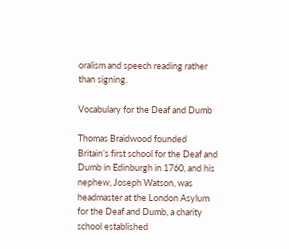oralism and speech reading rather than signing.

Vocabulary for the Deaf and Dumb

Thomas Braidwood founded Britain’s first school for the Deaf and Dumb in Edinburgh in 1760, and his nephew, Joseph Watson, was headmaster at the London Asylum for the Deaf and Dumb, a charity school established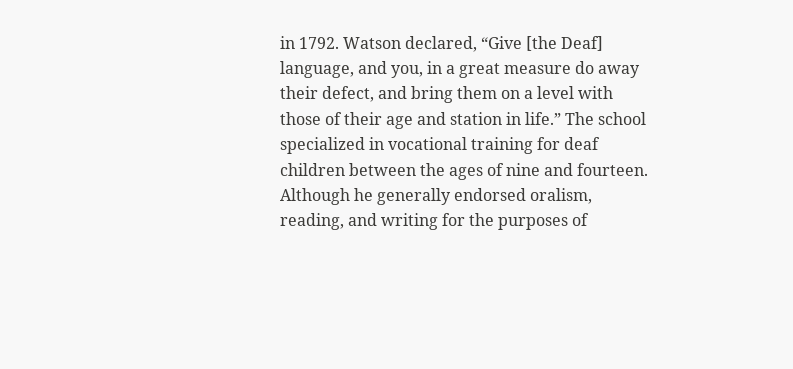in 1792. Watson declared, “Give [the Deaf] language, and you, in a great measure do away their defect, and bring them on a level with those of their age and station in life.” The school specialized in vocational training for deaf children between the ages of nine and fourteen. Although he generally endorsed oralism, reading, and writing for the purposes of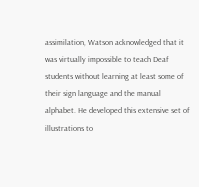assimilation, Watson acknowledged that it was virtually impossible to teach Deaf students without learning at least some of their sign language and the manual alphabet. He developed this extensive set of illustrations to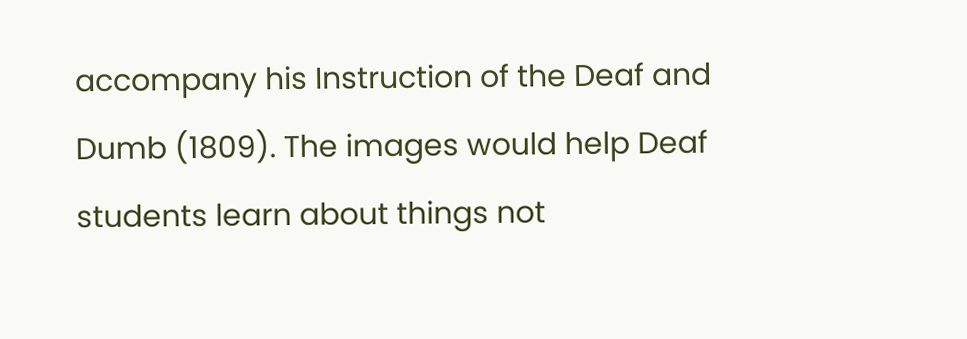accompany his Instruction of the Deaf and Dumb (1809). The images would help Deaf students learn about things not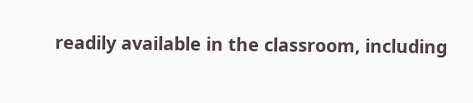readily available in the classroom, including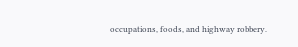occupations, foods, and highway robbery.